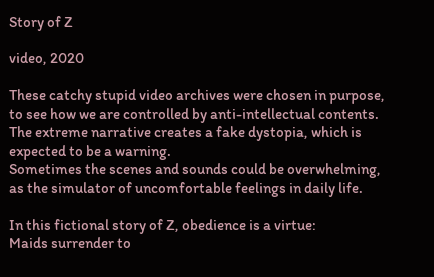Story of Z

video, 2020

These catchy stupid video archives were chosen in purpose, to see how we are controlled by anti-intellectual contents.
The extreme narrative creates a fake dystopia, which is expected to be a warning.
Sometimes the scenes and sounds could be overwhelming, as the simulator of uncomfortable feelings in daily life.

In this fictional story of Z, obedience is a virtue:
Maids surrender to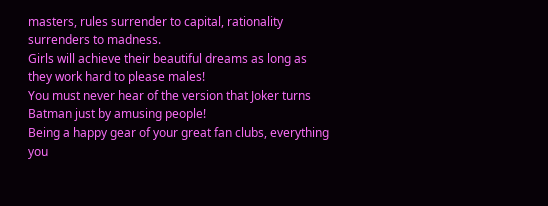masters, rules surrender to capital, rationality surrenders to madness.
Girls will achieve their beautiful dreams as long as they work hard to please males!
You must never hear of the version that Joker turns Batman just by amusing people!
Being a happy gear of your great fan clubs, everything you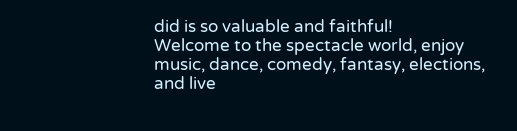did is so valuable and faithful!
Welcome to the spectacle world, enjoy music, dance, comedy, fantasy, elections, and live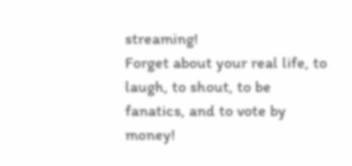streaming!
Forget about your real life, to laugh, to shout, to be fanatics, and to vote by money!